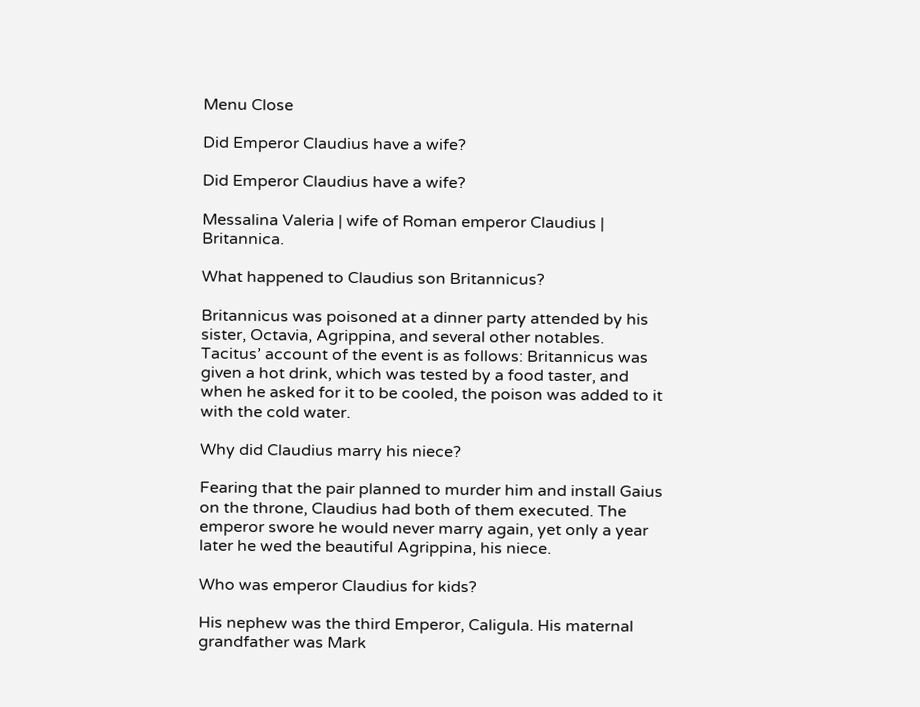Menu Close

Did Emperor Claudius have a wife?

Did Emperor Claudius have a wife?

Messalina Valeria | wife of Roman emperor Claudius | Britannica.

What happened to Claudius son Britannicus?

Britannicus was poisoned at a dinner party attended by his sister, Octavia, Agrippina, and several other notables. Tacitus’ account of the event is as follows: Britannicus was given a hot drink, which was tested by a food taster, and when he asked for it to be cooled, the poison was added to it with the cold water.

Why did Claudius marry his niece?

Fearing that the pair planned to murder him and install Gaius on the throne, Claudius had both of them executed. The emperor swore he would never marry again, yet only a year later he wed the beautiful Agrippina, his niece.

Who was emperor Claudius for kids?

His nephew was the third Emperor, Caligula. His maternal grandfather was Mark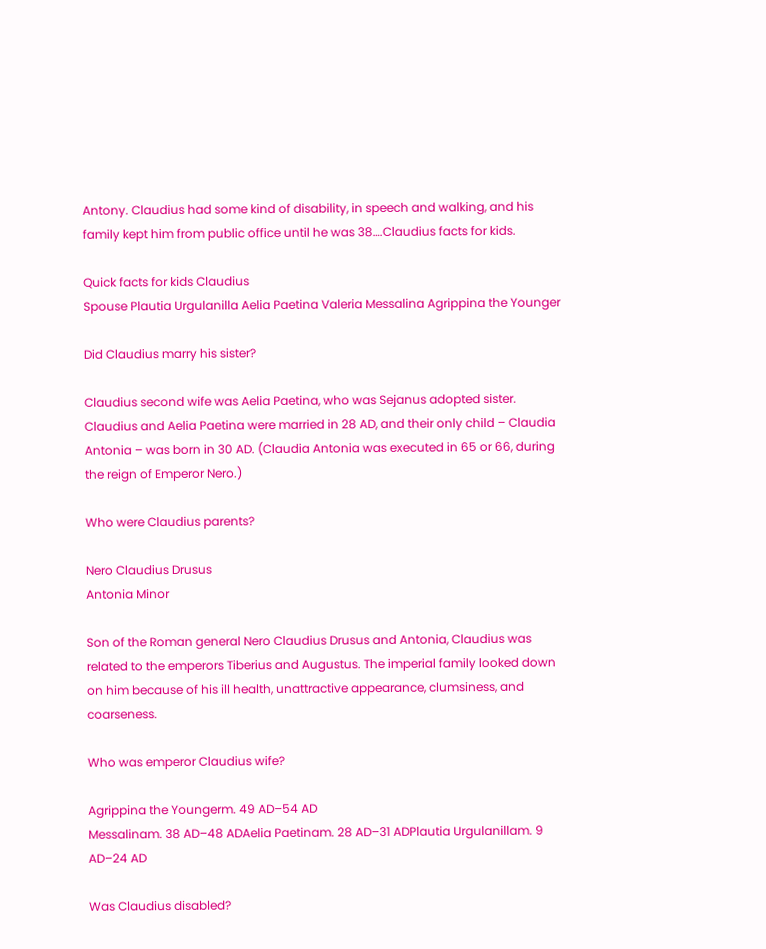Antony. Claudius had some kind of disability, in speech and walking, and his family kept him from public office until he was 38….Claudius facts for kids.

Quick facts for kids Claudius
Spouse Plautia Urgulanilla Aelia Paetina Valeria Messalina Agrippina the Younger

Did Claudius marry his sister?

Claudius second wife was Aelia Paetina, who was Sejanus adopted sister. Claudius and Aelia Paetina were married in 28 AD, and their only child – Claudia Antonia – was born in 30 AD. (Claudia Antonia was executed in 65 or 66, during the reign of Emperor Nero.)

Who were Claudius parents?

Nero Claudius Drusus
Antonia Minor

Son of the Roman general Nero Claudius Drusus and Antonia, Claudius was related to the emperors Tiberius and Augustus. The imperial family looked down on him because of his ill health, unattractive appearance, clumsiness, and coarseness.

Who was emperor Claudius wife?

Agrippina the Youngerm. 49 AD–54 AD
Messalinam. 38 AD–48 ADAelia Paetinam. 28 AD–31 ADPlautia Urgulanillam. 9 AD–24 AD

Was Claudius disabled?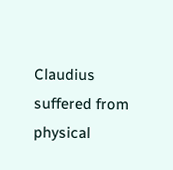Claudius suffered from physical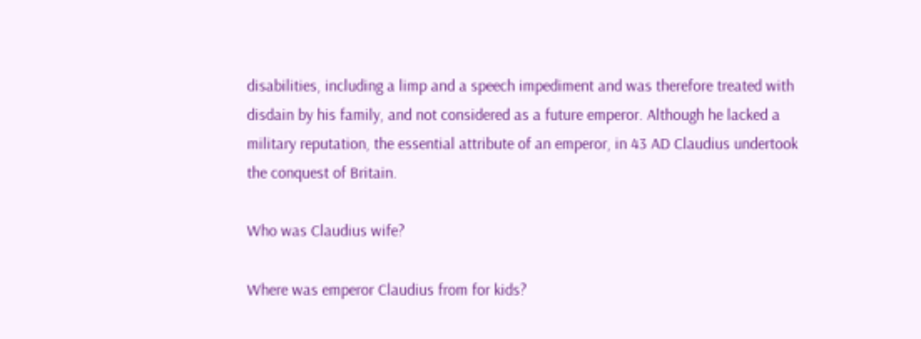disabilities, including a limp and a speech impediment and was therefore treated with disdain by his family, and not considered as a future emperor. Although he lacked a military reputation, the essential attribute of an emperor, in 43 AD Claudius undertook the conquest of Britain.

Who was Claudius wife?

Where was emperor Claudius from for kids?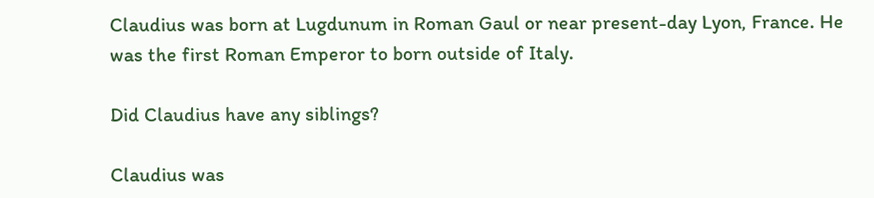Claudius was born at Lugdunum in Roman Gaul or near present-day Lyon, France. He was the first Roman Emperor to born outside of Italy.

Did Claudius have any siblings?

Claudius was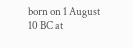born on 1 August 10 BC at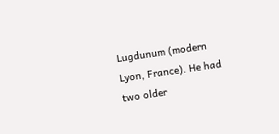Lugdunum (modern Lyon, France). He had two older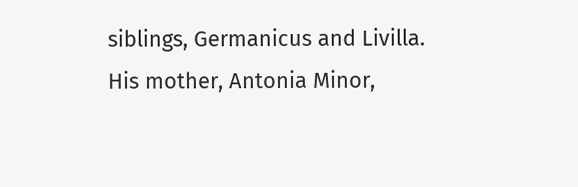siblings, Germanicus and Livilla. His mother, Antonia Minor,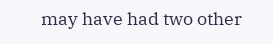may have had two other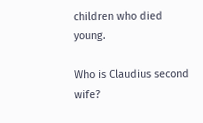children who died young.

Who is Claudius second wife?